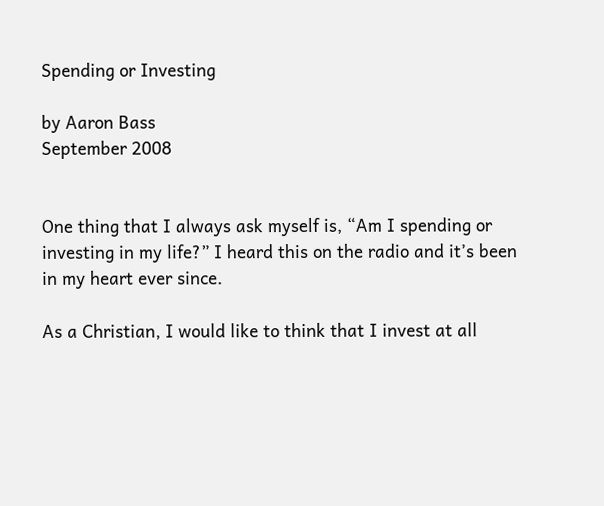Spending or Investing

by Aaron Bass
September 2008


One thing that I always ask myself is, “Am I spending or investing in my life?” I heard this on the radio and it’s been in my heart ever since.

As a Christian, I would like to think that I invest at all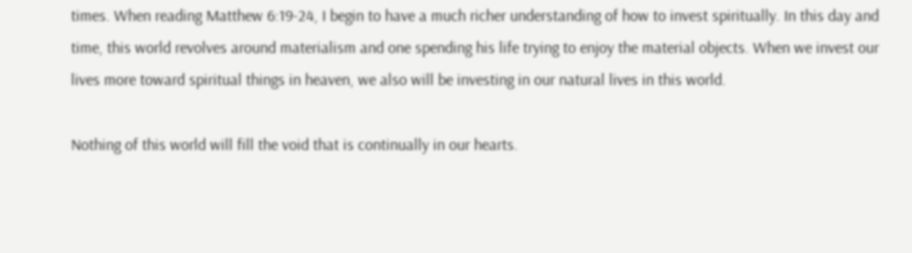times. When reading Matthew 6:19-24, I begin to have a much richer understanding of how to invest spiritually. In this day and time, this world revolves around materialism and one spending his life trying to enjoy the material objects. When we invest our lives more toward spiritual things in heaven, we also will be investing in our natural lives in this world.

Nothing of this world will fill the void that is continually in our hearts.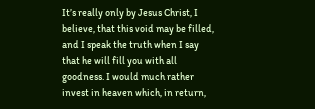It’s really only by Jesus Christ, I believe, that this void may be filled, and I speak the truth when I say that he will fill you with all goodness. I would much rather invest in heaven which, in return,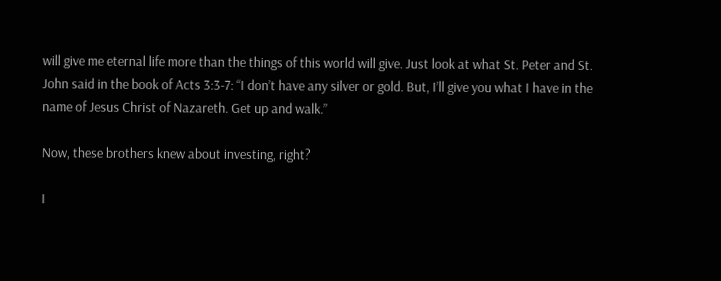will give me eternal life more than the things of this world will give. Just look at what St. Peter and St. John said in the book of Acts 3:3-7: “I don’t have any silver or gold. But, I’ll give you what I have in the name of Jesus Christ of Nazareth. Get up and walk.”

Now, these brothers knew about investing, right?

I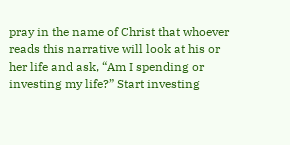pray in the name of Christ that whoever reads this narrative will look at his or her life and ask, “Am I spending or investing my life?” Start investing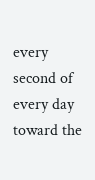every second of every day toward the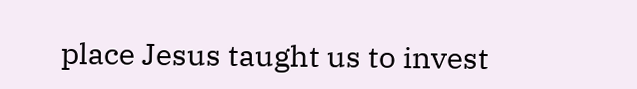place Jesus taught us to invest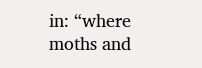in: “where moths and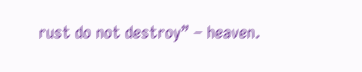rust do not destroy” – heaven.